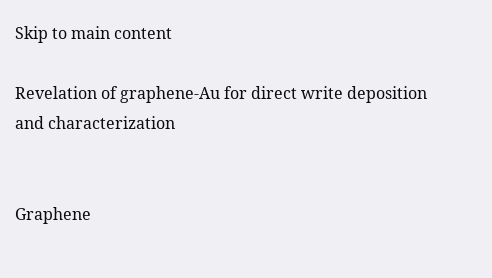Skip to main content

Revelation of graphene-Au for direct write deposition and characterization


Graphene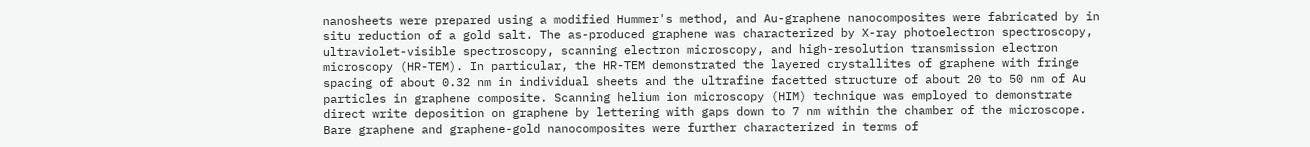nanosheets were prepared using a modified Hummer's method, and Au-graphene nanocomposites were fabricated by in situ reduction of a gold salt. The as-produced graphene was characterized by X-ray photoelectron spectroscopy, ultraviolet-visible spectroscopy, scanning electron microscopy, and high-resolution transmission electron microscopy (HR-TEM). In particular, the HR-TEM demonstrated the layered crystallites of graphene with fringe spacing of about 0.32 nm in individual sheets and the ultrafine facetted structure of about 20 to 50 nm of Au particles in graphene composite. Scanning helium ion microscopy (HIM) technique was employed to demonstrate direct write deposition on graphene by lettering with gaps down to 7 nm within the chamber of the microscope. Bare graphene and graphene-gold nanocomposites were further characterized in terms of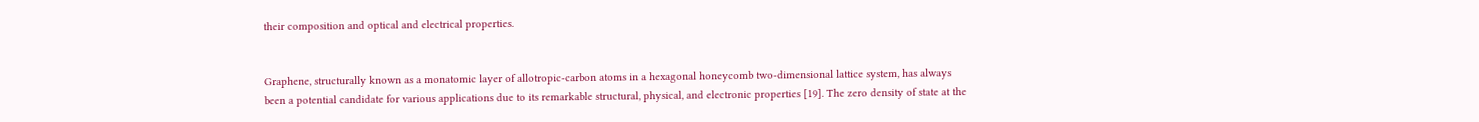their composition and optical and electrical properties.


Graphene, structurally known as a monatomic layer of allotropic-carbon atoms in a hexagonal honeycomb two-dimensional lattice system, has always been a potential candidate for various applications due to its remarkable structural, physical, and electronic properties [19]. The zero density of state at the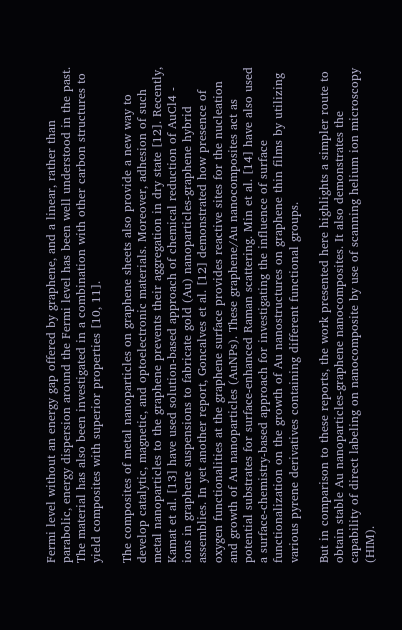Fermi level without an energy gap offered by graphene, and a linear, rather than parabolic, energy dispersion around the Fermi level has been well understood in the past. The material has also been investigated in a combination with other carbon structures to yield composites with superior properties [10, 11].

The composites of metal nanoparticles on graphene sheets also provide a new way to develop catalytic, magnetic, and optoelectronic materials. Moreover, adhesion of such metal nanoparticles to the graphene prevents their aggregation in dry state [12]. Recently, Kamat et al. [13] have used solution-based approach of chemical reduction of AuCl4 - ions in graphene suspensions to fabricate gold (Au) nanoparticles-graphene hybrid assemblies. In yet another report, Goncalves et al. [12] demonstrated how presence of oxygen functionalities at the graphene surface provides reactive sites for the nucleation and growth of Au nanoparticles (AuNPs). These graphene/Au nanocomposites act as potential substrates for surface-enhanced Raman scattering. Min et al. [14] have also used a surface-chemistry-based approach for investigating the influence of surface functionalization on the growth of Au nanostructures on graphene thin films by utilizing various pyrene derivatives containing different functional groups.

But in comparison to these reports, the work presented here highlights a simpler route to obtain stable Au nanoparticles-graphene nanocomposites. It also demonstrates the capability of direct labeling on nanocomposite by use of scanning helium ion microscopy (HIM).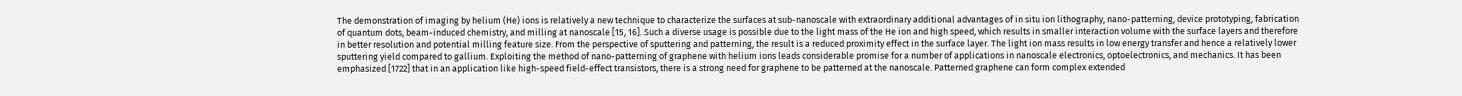The demonstration of imaging by helium (He) ions is relatively a new technique to characterize the surfaces at sub-nanoscale with extraordinary additional advantages of in situ ion lithography, nano-patterning, device prototyping, fabrication of quantum dots, beam-induced chemistry, and milling at nanoscale [15, 16]. Such a diverse usage is possible due to the light mass of the He ion and high speed, which results in smaller interaction volume with the surface layers and therefore in better resolution and potential milling feature size. From the perspective of sputtering and patterning, the result is a reduced proximity effect in the surface layer. The light ion mass results in low energy transfer and hence a relatively lower sputtering yield compared to gallium. Exploiting the method of nano-patterning of graphene with helium ions leads considerable promise for a number of applications in nanoscale electronics, optoelectronics, and mechanics. It has been emphasized [1722] that in an application like high-speed field-effect transistors, there is a strong need for graphene to be patterned at the nanoscale. Patterned graphene can form complex extended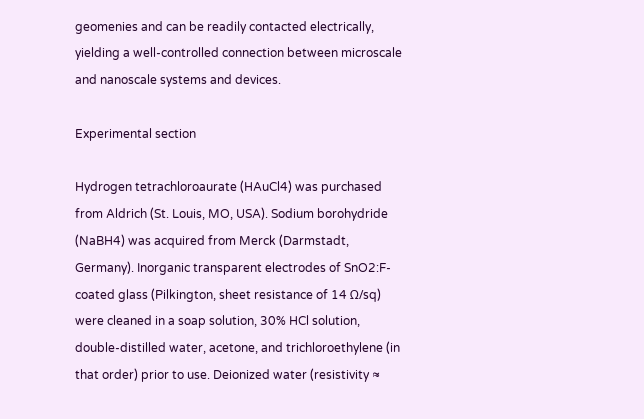geomenies and can be readily contacted electrically, yielding a well-controlled connection between microscale and nanoscale systems and devices.

Experimental section

Hydrogen tetrachloroaurate (HAuCl4) was purchased from Aldrich (St. Louis, MO, USA). Sodium borohydride (NaBH4) was acquired from Merck (Darmstadt, Germany). Inorganic transparent electrodes of SnO2:F-coated glass (Pilkington, sheet resistance of 14 Ω/sq) were cleaned in a soap solution, 30% HCl solution, double-distilled water, acetone, and trichloroethylene (in that order) prior to use. Deionized water (resistivity ≈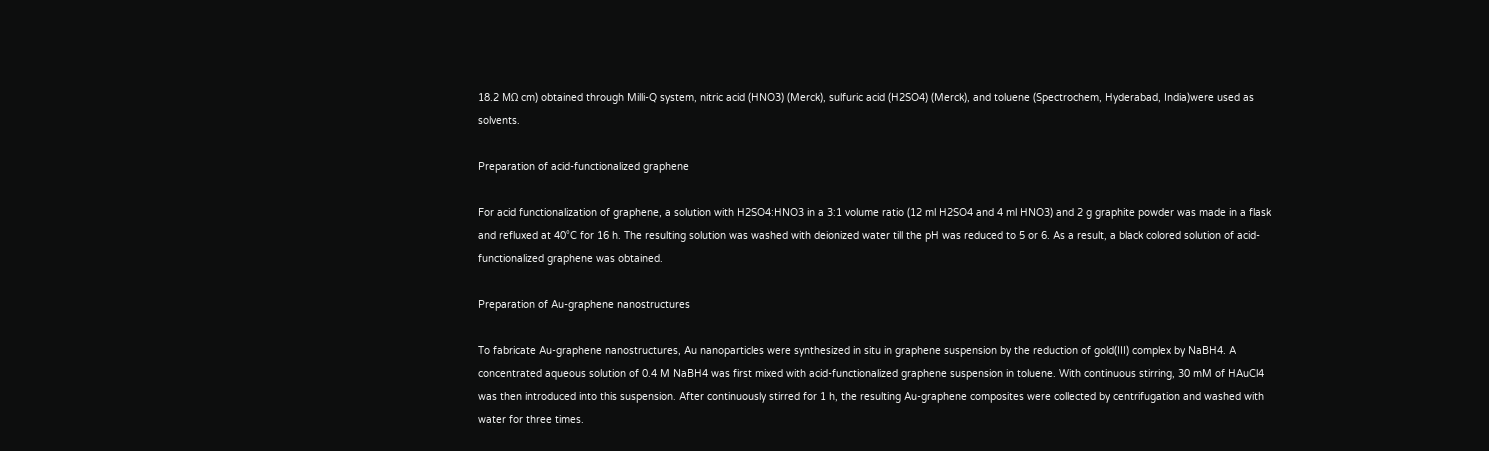18.2 MΩ cm) obtained through Milli-Q system, nitric acid (HNO3) (Merck), sulfuric acid (H2SO4) (Merck), and toluene (Spectrochem, Hyderabad, India)were used as solvents.

Preparation of acid-functionalized graphene

For acid functionalization of graphene, a solution with H2SO4:HNO3 in a 3:1 volume ratio (12 ml H2SO4 and 4 ml HNO3) and 2 g graphite powder was made in a flask and refluxed at 40°C for 16 h. The resulting solution was washed with deionized water till the pH was reduced to 5 or 6. As a result, a black colored solution of acid-functionalized graphene was obtained.

Preparation of Au-graphene nanostructures

To fabricate Au-graphene nanostructures, Au nanoparticles were synthesized in situ in graphene suspension by the reduction of gold(III) complex by NaBH4. A concentrated aqueous solution of 0.4 M NaBH4 was first mixed with acid-functionalized graphene suspension in toluene. With continuous stirring, 30 mM of HAuCl4 was then introduced into this suspension. After continuously stirred for 1 h, the resulting Au-graphene composites were collected by centrifugation and washed with water for three times.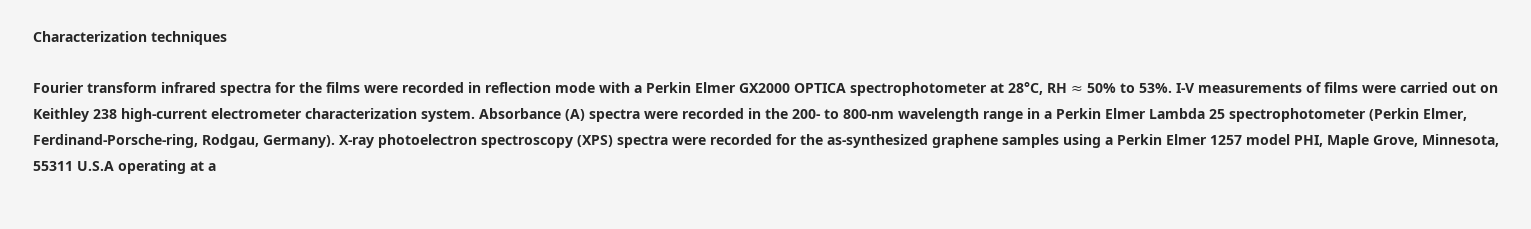Characterization techniques

Fourier transform infrared spectra for the films were recorded in reflection mode with a Perkin Elmer GX2000 OPTICA spectrophotometer at 28°C, RH ≈ 50% to 53%. I-V measurements of films were carried out on Keithley 238 high-current electrometer characterization system. Absorbance (A) spectra were recorded in the 200- to 800-nm wavelength range in a Perkin Elmer Lambda 25 spectrophotometer (Perkin Elmer, Ferdinand-Porsche-ring, Rodgau, Germany). X-ray photoelectron spectroscopy (XPS) spectra were recorded for the as-synthesized graphene samples using a Perkin Elmer 1257 model PHI, Maple Grove, Minnesota, 55311 U.S.A operating at a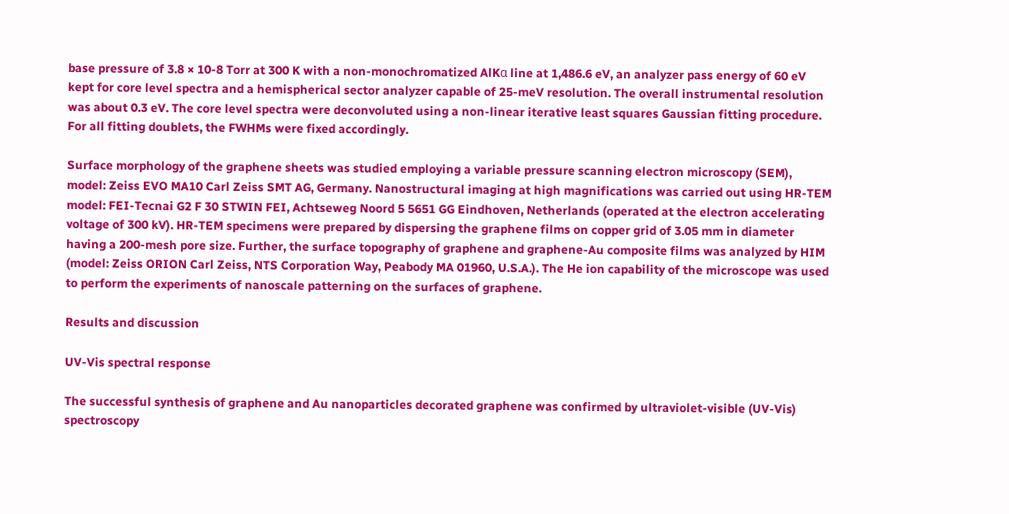base pressure of 3.8 × 10-8 Torr at 300 K with a non-monochromatized AlKα line at 1,486.6 eV, an analyzer pass energy of 60 eV kept for core level spectra and a hemispherical sector analyzer capable of 25-meV resolution. The overall instrumental resolution was about 0.3 eV. The core level spectra were deconvoluted using a non-linear iterative least squares Gaussian fitting procedure. For all fitting doublets, the FWHMs were fixed accordingly.

Surface morphology of the graphene sheets was studied employing a variable pressure scanning electron microscopy (SEM), model: Zeiss EVO MA10 Carl Zeiss SMT AG, Germany. Nanostructural imaging at high magnifications was carried out using HR-TEM model: FEI-Tecnai G2 F 30 STWIN FEI, Achtseweg Noord 5 5651 GG Eindhoven, Netherlands (operated at the electron accelerating voltage of 300 kV). HR-TEM specimens were prepared by dispersing the graphene films on copper grid of 3.05 mm in diameter having a 200-mesh pore size. Further, the surface topography of graphene and graphene-Au composite films was analyzed by HIM (model: Zeiss ORION Carl Zeiss, NTS Corporation Way, Peabody MA 01960, U.S.A.). The He ion capability of the microscope was used to perform the experiments of nanoscale patterning on the surfaces of graphene.

Results and discussion

UV-Vis spectral response

The successful synthesis of graphene and Au nanoparticles decorated graphene was confirmed by ultraviolet-visible (UV-Vis) spectroscopy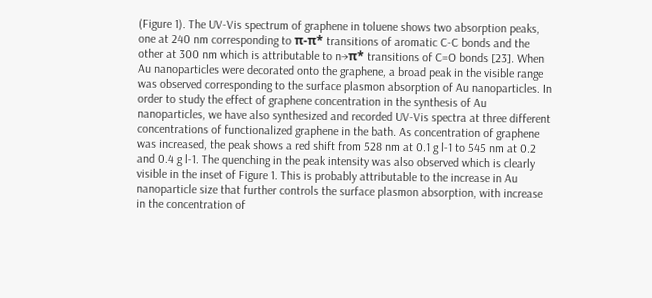(Figure 1). The UV-Vis spectrum of graphene in toluene shows two absorption peaks, one at 240 nm corresponding to π-π* transitions of aromatic C-C bonds and the other at 300 nm which is attributable to n→π* transitions of C=O bonds [23]. When Au nanoparticles were decorated onto the graphene, a broad peak in the visible range was observed corresponding to the surface plasmon absorption of Au nanoparticles. In order to study the effect of graphene concentration in the synthesis of Au nanoparticles, we have also synthesized and recorded UV-Vis spectra at three different concentrations of functionalized graphene in the bath. As concentration of graphene was increased, the peak shows a red shift from 528 nm at 0.1 g l-1 to 545 nm at 0.2 and 0.4 g l-1. The quenching in the peak intensity was also observed which is clearly visible in the inset of Figure 1. This is probably attributable to the increase in Au nanoparticle size that further controls the surface plasmon absorption, with increase in the concentration of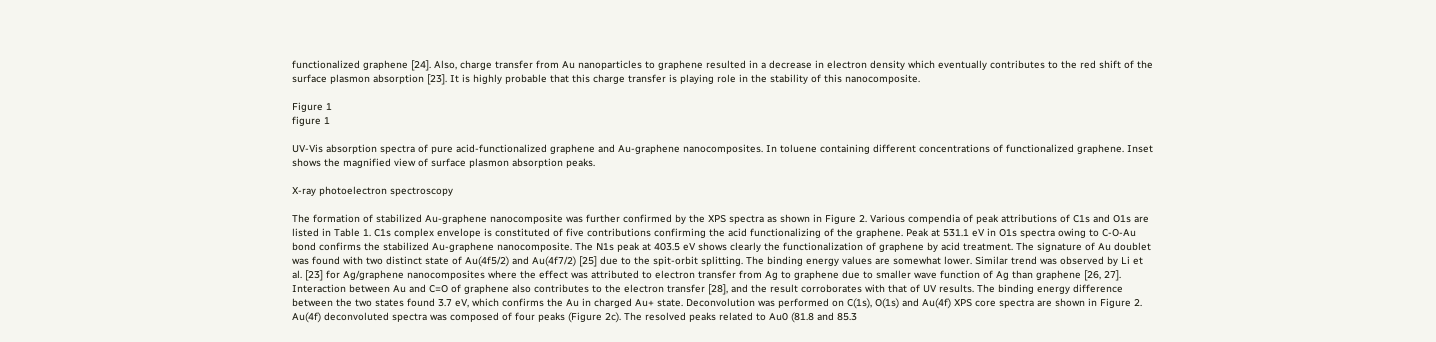functionalized graphene [24]. Also, charge transfer from Au nanoparticles to graphene resulted in a decrease in electron density which eventually contributes to the red shift of the surface plasmon absorption [23]. It is highly probable that this charge transfer is playing role in the stability of this nanocomposite.

Figure 1
figure 1

UV-Vis absorption spectra of pure acid-functionalized graphene and Au-graphene nanocomposites. In toluene containing different concentrations of functionalized graphene. Inset shows the magnified view of surface plasmon absorption peaks.

X-ray photoelectron spectroscopy

The formation of stabilized Au-graphene nanocomposite was further confirmed by the XPS spectra as shown in Figure 2. Various compendia of peak attributions of C1s and O1s are listed in Table 1. C1s complex envelope is constituted of five contributions confirming the acid functionalizing of the graphene. Peak at 531.1 eV in O1s spectra owing to C-O-Au bond confirms the stabilized Au-graphene nanocomposite. The N1s peak at 403.5 eV shows clearly the functionalization of graphene by acid treatment. The signature of Au doublet was found with two distinct state of Au(4f5/2) and Au(4f7/2) [25] due to the spit-orbit splitting. The binding energy values are somewhat lower. Similar trend was observed by Li et al. [23] for Ag/graphene nanocomposites where the effect was attributed to electron transfer from Ag to graphene due to smaller wave function of Ag than graphene [26, 27]. Interaction between Au and C=O of graphene also contributes to the electron transfer [28], and the result corroborates with that of UV results. The binding energy difference between the two states found 3.7 eV, which confirms the Au in charged Au+ state. Deconvolution was performed on C(1s), O(1s) and Au(4f) XPS core spectra are shown in Figure 2. Au(4f) deconvoluted spectra was composed of four peaks (Figure 2c). The resolved peaks related to Au0 (81.8 and 85.3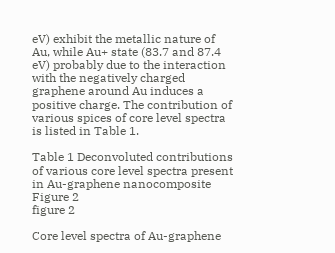eV) exhibit the metallic nature of Au, while Au+ state (83.7 and 87.4 eV) probably due to the interaction with the negatively charged graphene around Au induces a positive charge. The contribution of various spices of core level spectra is listed in Table 1.

Table 1 Deconvoluted contributions of various core level spectra present in Au-graphene nanocomposite
Figure 2
figure 2

Core level spectra of Au-graphene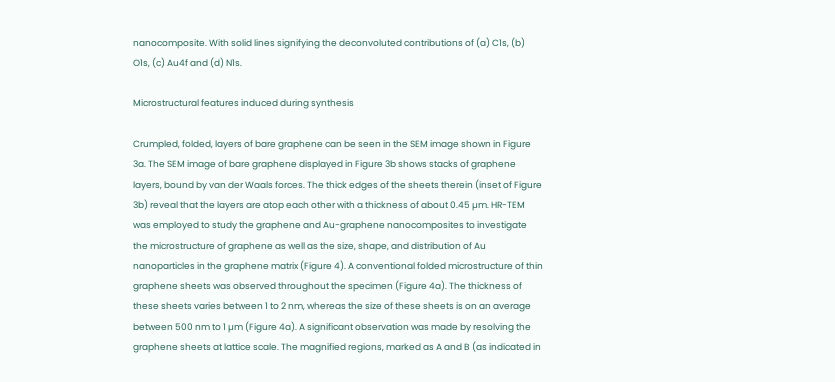nanocomposite. With solid lines signifying the deconvoluted contributions of (a) C1s, (b) O1s, (c) Au4f and (d) N1s.

Microstructural features induced during synthesis

Crumpled, folded, layers of bare graphene can be seen in the SEM image shown in Figure 3a. The SEM image of bare graphene displayed in Figure 3b shows stacks of graphene layers, bound by van der Waals forces. The thick edges of the sheets therein (inset of Figure 3b) reveal that the layers are atop each other with a thickness of about 0.45 µm. HR-TEM was employed to study the graphene and Au-graphene nanocomposites to investigate the microstructure of graphene as well as the size, shape, and distribution of Au nanoparticles in the graphene matrix (Figure 4). A conventional folded microstructure of thin graphene sheets was observed throughout the specimen (Figure 4a). The thickness of these sheets varies between 1 to 2 nm, whereas the size of these sheets is on an average between 500 nm to 1 µm (Figure 4a). A significant observation was made by resolving the graphene sheets at lattice scale. The magnified regions, marked as A and B (as indicated in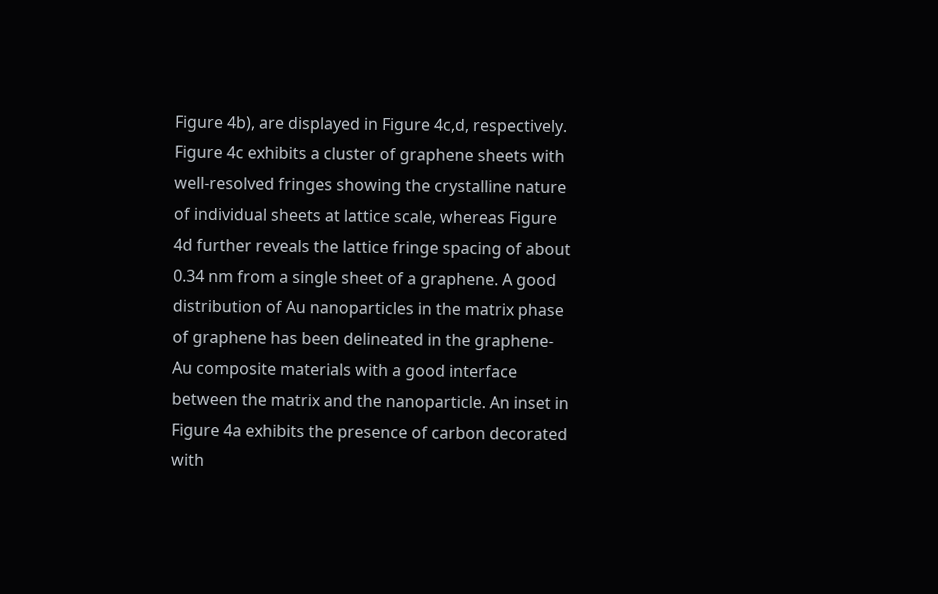Figure 4b), are displayed in Figure 4c,d, respectively. Figure 4c exhibits a cluster of graphene sheets with well-resolved fringes showing the crystalline nature of individual sheets at lattice scale, whereas Figure 4d further reveals the lattice fringe spacing of about 0.34 nm from a single sheet of a graphene. A good distribution of Au nanoparticles in the matrix phase of graphene has been delineated in the graphene-Au composite materials with a good interface between the matrix and the nanoparticle. An inset in Figure 4a exhibits the presence of carbon decorated with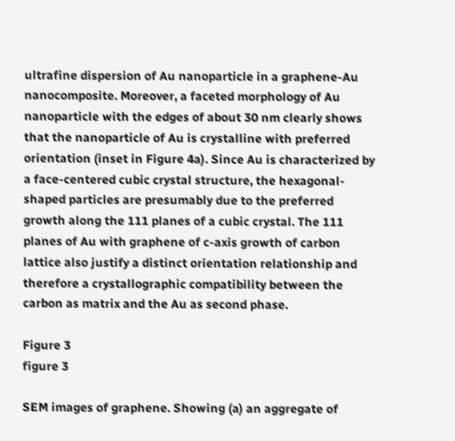ultrafine dispersion of Au nanoparticle in a graphene-Au nanocomposite. Moreover, a faceted morphology of Au nanoparticle with the edges of about 30 nm clearly shows that the nanoparticle of Au is crystalline with preferred orientation (inset in Figure 4a). Since Au is characterized by a face-centered cubic crystal structure, the hexagonal-shaped particles are presumably due to the preferred growth along the 111 planes of a cubic crystal. The 111 planes of Au with graphene of c-axis growth of carbon lattice also justify a distinct orientation relationship and therefore a crystallographic compatibility between the carbon as matrix and the Au as second phase.

Figure 3
figure 3

SEM images of graphene. Showing (a) an aggregate of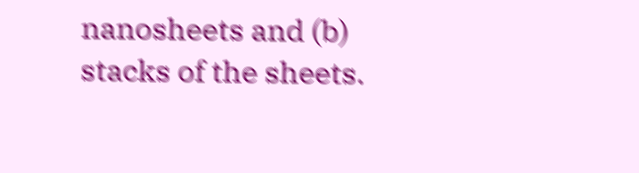nanosheets and (b) stacks of the sheets.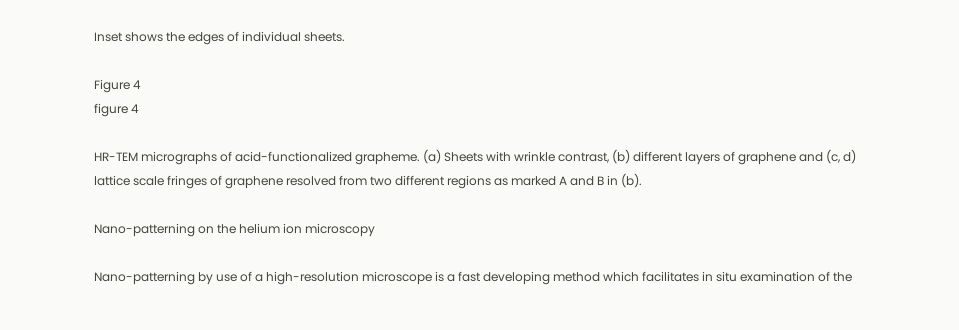Inset shows the edges of individual sheets.

Figure 4
figure 4

HR-TEM micrographs of acid-functionalized grapheme. (a) Sheets with wrinkle contrast, (b) different layers of graphene and (c, d) lattice scale fringes of graphene resolved from two different regions as marked A and B in (b).

Nano-patterning on the helium ion microscopy

Nano-patterning by use of a high-resolution microscope is a fast developing method which facilitates in situ examination of the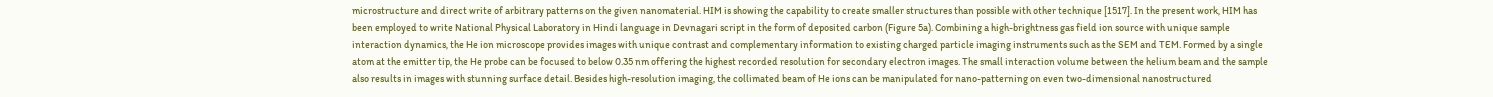microstructure and direct write of arbitrary patterns on the given nanomaterial. HIM is showing the capability to create smaller structures than possible with other technique [1517]. In the present work, HIM has been employed to write National Physical Laboratory in Hindi language in Devnagari script in the form of deposited carbon (Figure 5a). Combining a high-brightness gas field ion source with unique sample interaction dynamics, the He ion microscope provides images with unique contrast and complementary information to existing charged particle imaging instruments such as the SEM and TEM. Formed by a single atom at the emitter tip, the He probe can be focused to below 0.35 nm offering the highest recorded resolution for secondary electron images. The small interaction volume between the helium beam and the sample also results in images with stunning surface detail. Besides high-resolution imaging, the collimated beam of He ions can be manipulated for nano-patterning on even two-dimensional nanostructured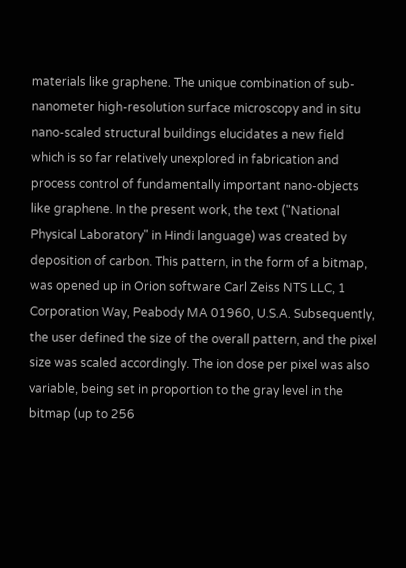materials like graphene. The unique combination of sub-nanometer high-resolution surface microscopy and in situ nano-scaled structural buildings elucidates a new field which is so far relatively unexplored in fabrication and process control of fundamentally important nano-objects like graphene. In the present work, the text ("National Physical Laboratory" in Hindi language) was created by deposition of carbon. This pattern, in the form of a bitmap, was opened up in Orion software Carl Zeiss NTS LLC, 1 Corporation Way, Peabody MA 01960, U.S.A. Subsequently, the user defined the size of the overall pattern, and the pixel size was scaled accordingly. The ion dose per pixel was also variable, being set in proportion to the gray level in the bitmap (up to 256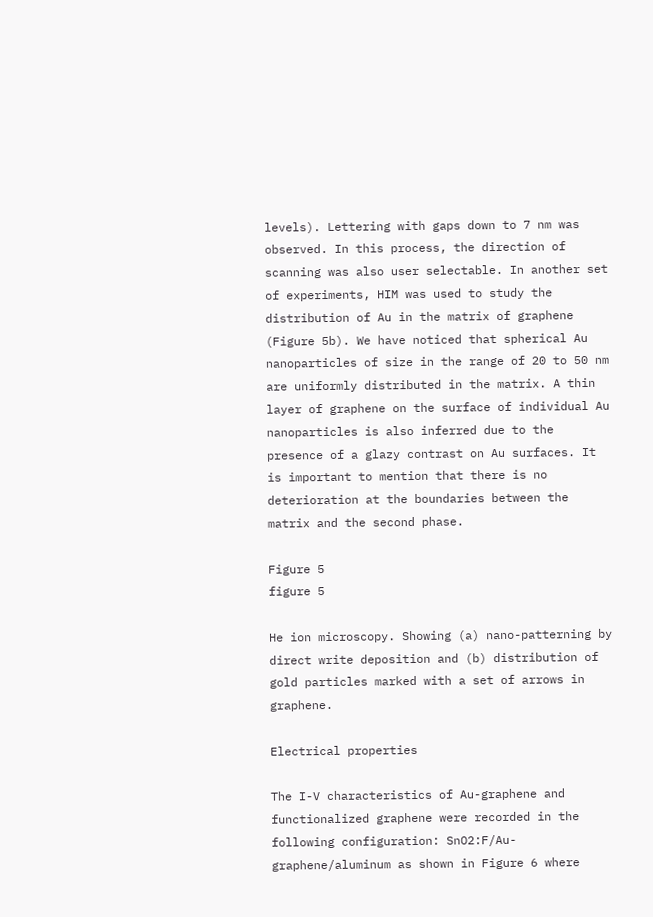levels). Lettering with gaps down to 7 nm was observed. In this process, the direction of scanning was also user selectable. In another set of experiments, HIM was used to study the distribution of Au in the matrix of graphene (Figure 5b). We have noticed that spherical Au nanoparticles of size in the range of 20 to 50 nm are uniformly distributed in the matrix. A thin layer of graphene on the surface of individual Au nanoparticles is also inferred due to the presence of a glazy contrast on Au surfaces. It is important to mention that there is no deterioration at the boundaries between the matrix and the second phase.

Figure 5
figure 5

He ion microscopy. Showing (a) nano-patterning by direct write deposition and (b) distribution of gold particles marked with a set of arrows in graphene.

Electrical properties

The I-V characteristics of Au-graphene and functionalized graphene were recorded in the following configuration: SnO2:F/Au-graphene/aluminum as shown in Figure 6 where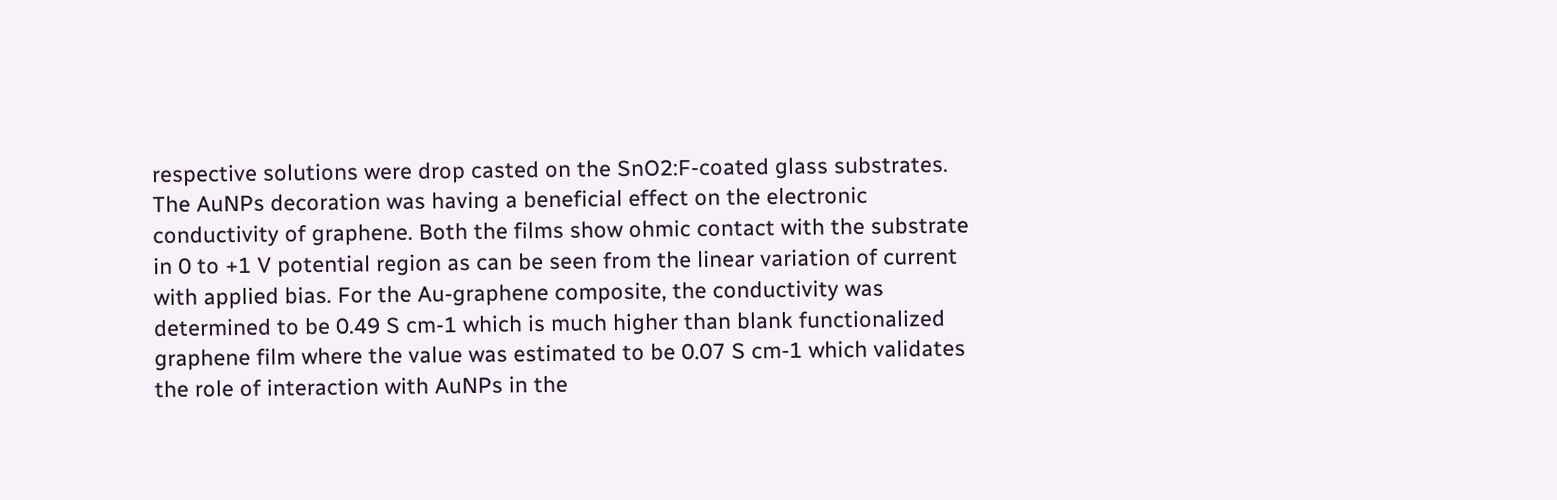respective solutions were drop casted on the SnO2:F-coated glass substrates. The AuNPs decoration was having a beneficial effect on the electronic conductivity of graphene. Both the films show ohmic contact with the substrate in 0 to +1 V potential region as can be seen from the linear variation of current with applied bias. For the Au-graphene composite, the conductivity was determined to be 0.49 S cm-1 which is much higher than blank functionalized graphene film where the value was estimated to be 0.07 S cm-1 which validates the role of interaction with AuNPs in the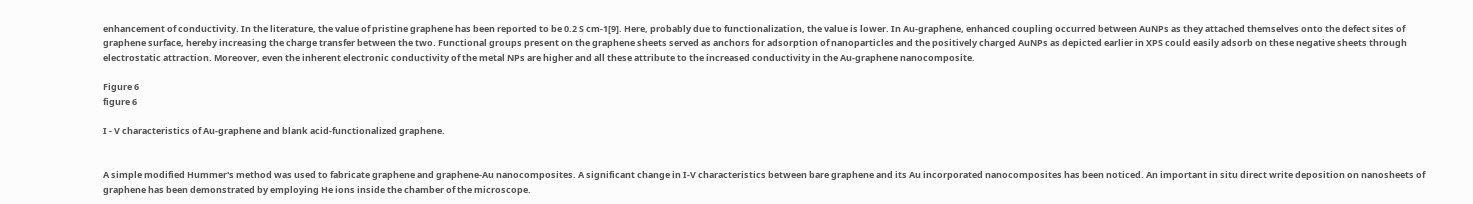enhancement of conductivity. In the literature, the value of pristine graphene has been reported to be 0.2 S cm-1[9]. Here, probably due to functionalization, the value is lower. In Au-graphene, enhanced coupling occurred between AuNPs as they attached themselves onto the defect sites of graphene surface, hereby increasing the charge transfer between the two. Functional groups present on the graphene sheets served as anchors for adsorption of nanoparticles and the positively charged AuNPs as depicted earlier in XPS could easily adsorb on these negative sheets through electrostatic attraction. Moreover, even the inherent electronic conductivity of the metal NPs are higher and all these attribute to the increased conductivity in the Au-graphene nanocomposite.

Figure 6
figure 6

I - V characteristics of Au-graphene and blank acid-functionalized graphene.


A simple modified Hummer's method was used to fabricate graphene and graphene-Au nanocomposites. A significant change in I-V characteristics between bare graphene and its Au incorporated nanocomposites has been noticed. An important in situ direct write deposition on nanosheets of graphene has been demonstrated by employing He ions inside the chamber of the microscope.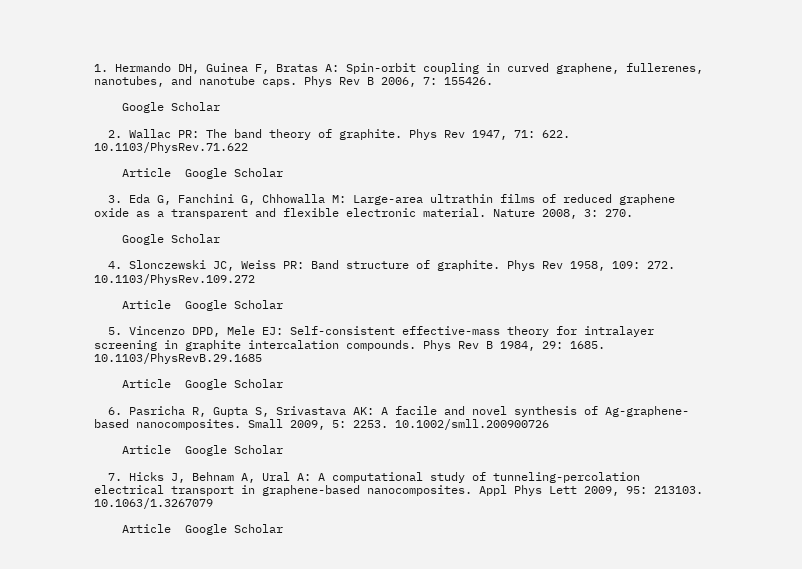1. Hermando DH, Guinea F, Bratas A: Spin-orbit coupling in curved graphene, fullerenes, nanotubes, and nanotube caps. Phys Rev B 2006, 7: 155426.

    Google Scholar

  2. Wallac PR: The band theory of graphite. Phys Rev 1947, 71: 622. 10.1103/PhysRev.71.622

    Article  Google Scholar

  3. Eda G, Fanchini G, Chhowalla M: Large-area ultrathin films of reduced graphene oxide as a transparent and flexible electronic material. Nature 2008, 3: 270.

    Google Scholar

  4. Slonczewski JC, Weiss PR: Band structure of graphite. Phys Rev 1958, 109: 272. 10.1103/PhysRev.109.272

    Article  Google Scholar

  5. Vincenzo DPD, Mele EJ: Self-consistent effective-mass theory for intralayer screening in graphite intercalation compounds. Phys Rev B 1984, 29: 1685. 10.1103/PhysRevB.29.1685

    Article  Google Scholar

  6. Pasricha R, Gupta S, Srivastava AK: A facile and novel synthesis of Ag-graphene-based nanocomposites. Small 2009, 5: 2253. 10.1002/smll.200900726

    Article  Google Scholar

  7. Hicks J, Behnam A, Ural A: A computational study of tunneling-percolation electrical transport in graphene-based nanocomposites. Appl Phys Lett 2009, 95: 213103. 10.1063/1.3267079

    Article  Google Scholar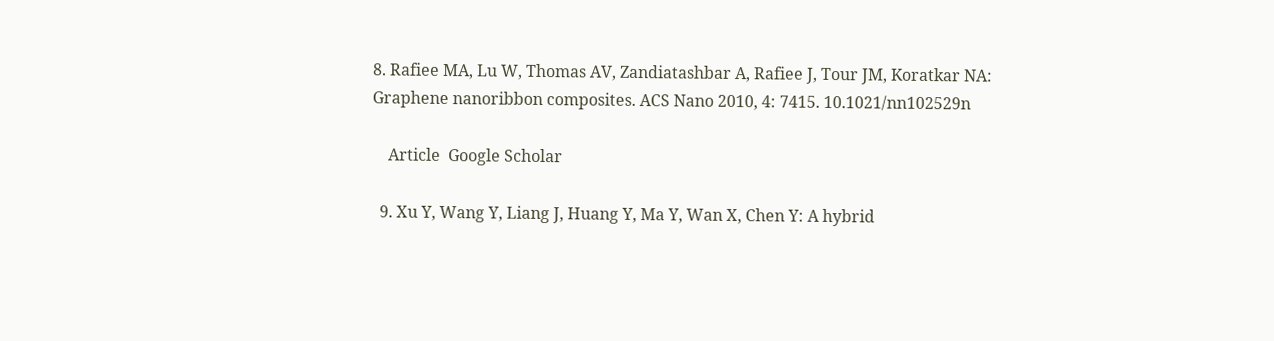8. Rafiee MA, Lu W, Thomas AV, Zandiatashbar A, Rafiee J, Tour JM, Koratkar NA: Graphene nanoribbon composites. ACS Nano 2010, 4: 7415. 10.1021/nn102529n

    Article  Google Scholar

  9. Xu Y, Wang Y, Liang J, Huang Y, Ma Y, Wan X, Chen Y: A hybrid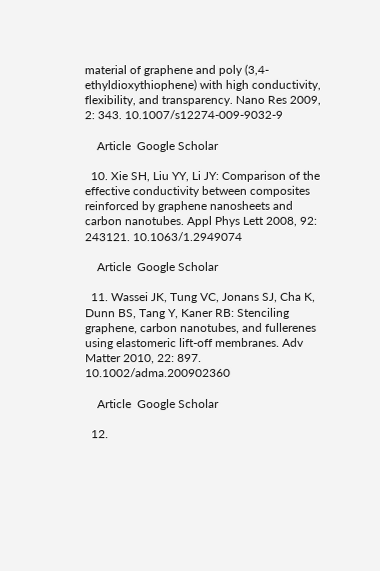material of graphene and poly (3,4-ethyldioxythiophene) with high conductivity, flexibility, and transparency. Nano Res 2009, 2: 343. 10.1007/s12274-009-9032-9

    Article  Google Scholar

  10. Xie SH, Liu YY, Li JY: Comparison of the effective conductivity between composites reinforced by graphene nanosheets and carbon nanotubes. Appl Phys Lett 2008, 92: 243121. 10.1063/1.2949074

    Article  Google Scholar

  11. Wassei JK, Tung VC, Jonans SJ, Cha K, Dunn BS, Tang Y, Kaner RB: Stenciling graphene, carbon nanotubes, and fullerenes using elastomeric lift-off membranes. Adv Matter 2010, 22: 897. 10.1002/adma.200902360

    Article  Google Scholar

  12.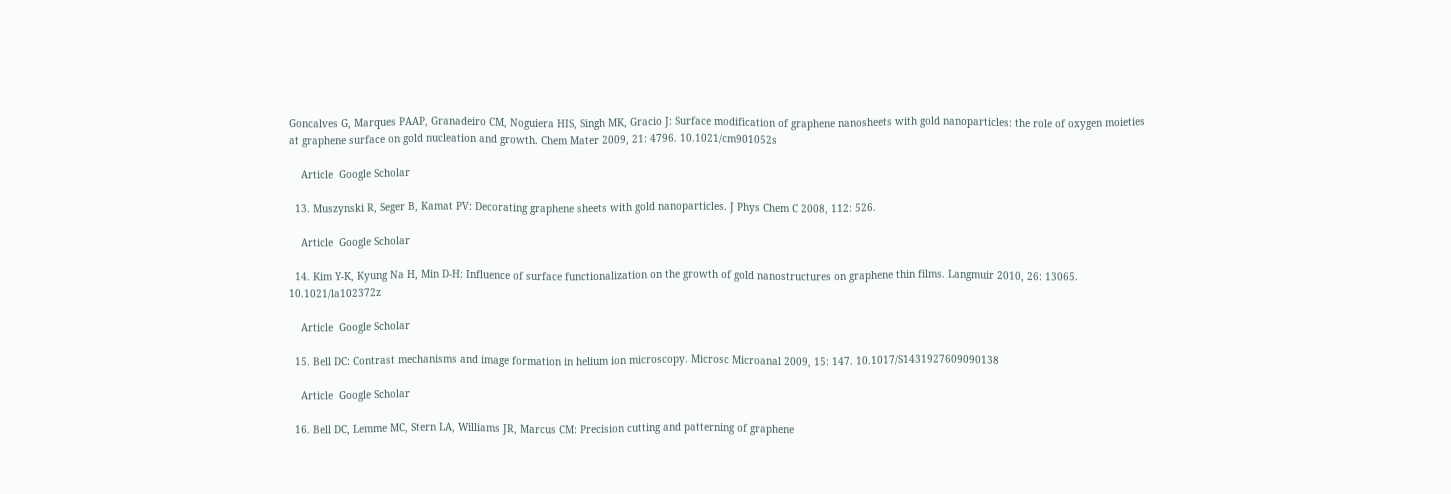Goncalves G, Marques PAAP, Granadeiro CM, Noguiera HIS, Singh MK, Gracio J: Surface modification of graphene nanosheets with gold nanoparticles: the role of oxygen moieties at graphene surface on gold nucleation and growth. Chem Mater 2009, 21: 4796. 10.1021/cm901052s

    Article  Google Scholar

  13. Muszynski R, Seger B, Kamat PV: Decorating graphene sheets with gold nanoparticles. J Phys Chem C 2008, 112: 526.

    Article  Google Scholar

  14. Kim Y-K, Kyung Na H, Min D-H: Influence of surface functionalization on the growth of gold nanostructures on graphene thin films. Langmuir 2010, 26: 13065. 10.1021/la102372z

    Article  Google Scholar

  15. Bell DC: Contrast mechanisms and image formation in helium ion microscopy. Microsc Microanal 2009, 15: 147. 10.1017/S1431927609090138

    Article  Google Scholar

  16. Bell DC, Lemme MC, Stern LA, Williams JR, Marcus CM: Precision cutting and patterning of graphene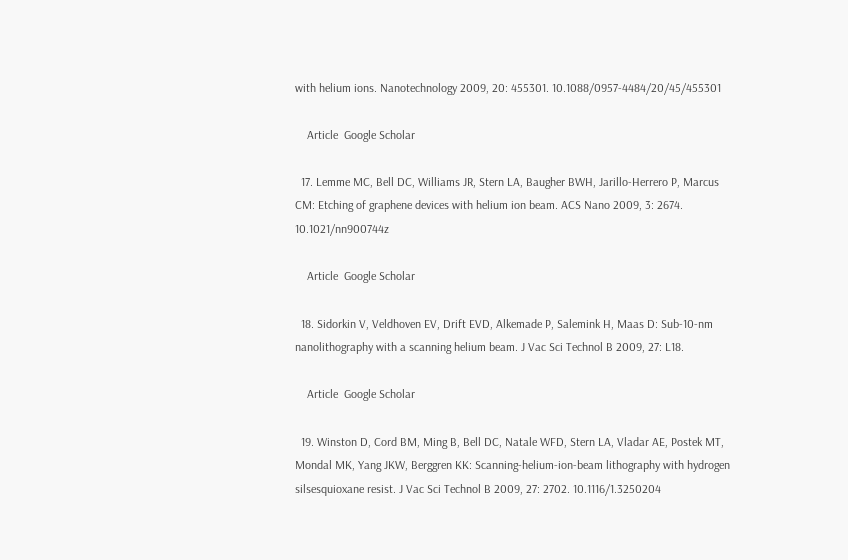with helium ions. Nanotechnology 2009, 20: 455301. 10.1088/0957-4484/20/45/455301

    Article  Google Scholar

  17. Lemme MC, Bell DC, Williams JR, Stern LA, Baugher BWH, Jarillo-Herrero P, Marcus CM: Etching of graphene devices with helium ion beam. ACS Nano 2009, 3: 2674. 10.1021/nn900744z

    Article  Google Scholar

  18. Sidorkin V, Veldhoven EV, Drift EVD, Alkemade P, Salemink H, Maas D: Sub-10-nm nanolithography with a scanning helium beam. J Vac Sci Technol B 2009, 27: L18.

    Article  Google Scholar

  19. Winston D, Cord BM, Ming B, Bell DC, Natale WFD, Stern LA, Vladar AE, Postek MT, Mondal MK, Yang JKW, Berggren KK: Scanning-helium-ion-beam lithography with hydrogen silsesquioxane resist. J Vac Sci Technol B 2009, 27: 2702. 10.1116/1.3250204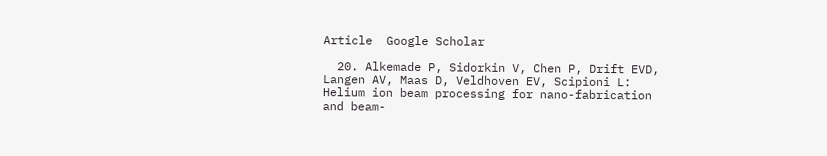Article  Google Scholar

  20. Alkemade P, Sidorkin V, Chen P, Drift EVD, Langen AV, Maas D, Veldhoven EV, Scipioni L: Helium ion beam processing for nano-fabrication and beam-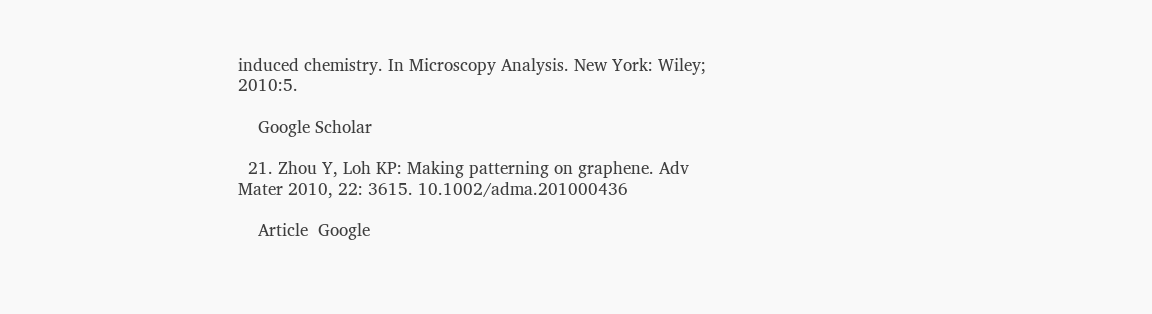induced chemistry. In Microscopy Analysis. New York: Wiley; 2010:5.

    Google Scholar

  21. Zhou Y, Loh KP: Making patterning on graphene. Adv Mater 2010, 22: 3615. 10.1002/adma.201000436

    Article  Google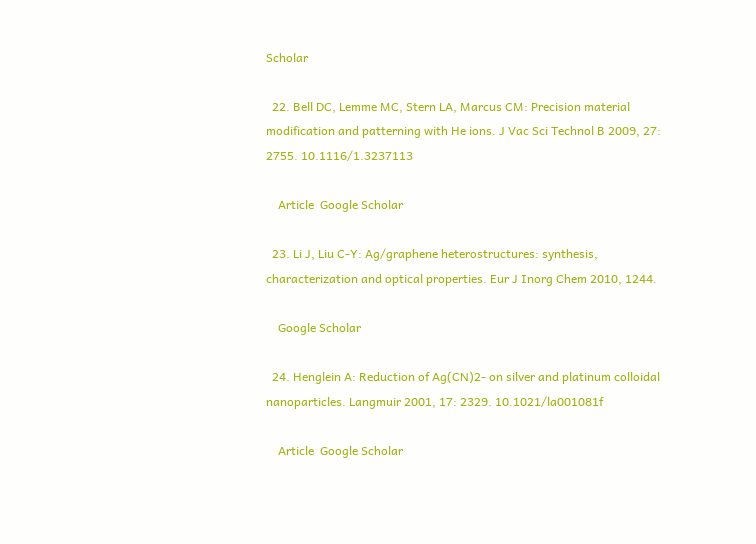Scholar

  22. Bell DC, Lemme MC, Stern LA, Marcus CM: Precision material modification and patterning with He ions. J Vac Sci Technol B 2009, 27: 2755. 10.1116/1.3237113

    Article  Google Scholar

  23. Li J, Liu C-Y: Ag/graphene heterostructures: synthesis, characterization and optical properties. Eur J Inorg Chem 2010, 1244.

    Google Scholar

  24. Henglein A: Reduction of Ag(CN)2- on silver and platinum colloidal nanoparticles. Langmuir 2001, 17: 2329. 10.1021/la001081f

    Article  Google Scholar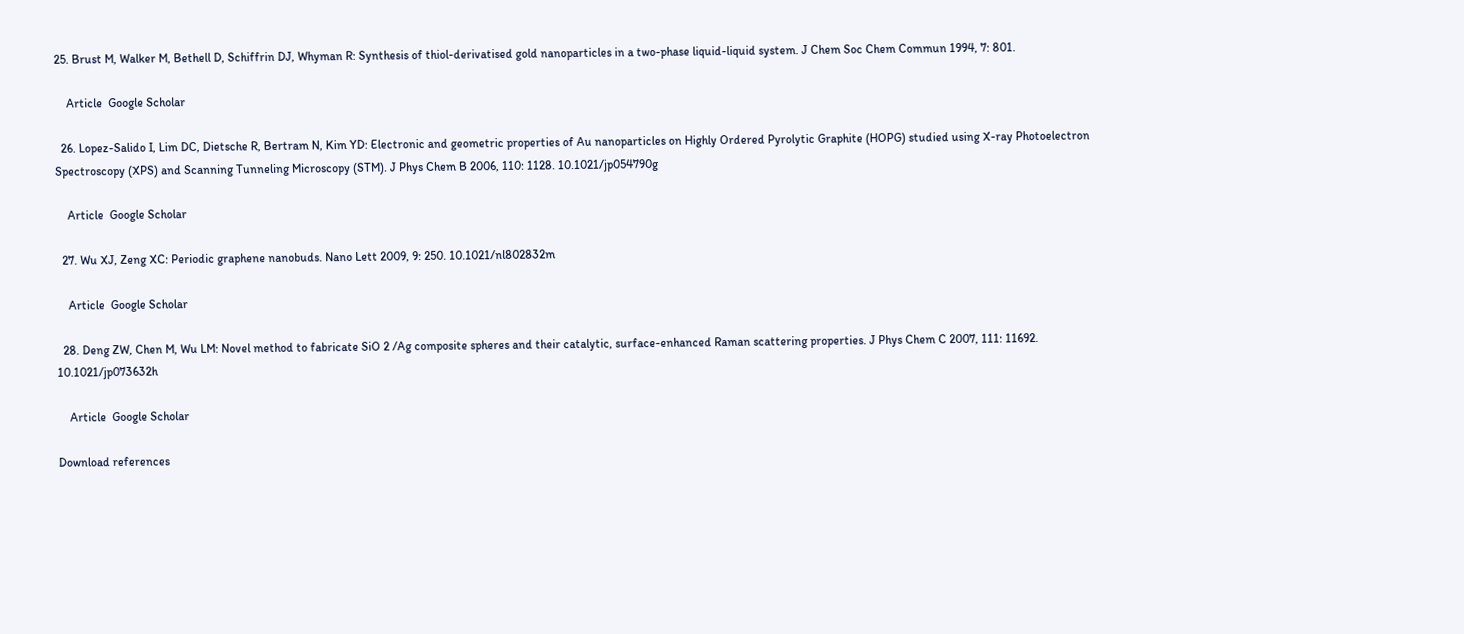25. Brust M, Walker M, Bethell D, Schiffrin DJ, Whyman R: Synthesis of thiol-derivatised gold nanoparticles in a two-phase liquid-liquid system. J Chem Soc Chem Commun 1994, 7: 801.

    Article  Google Scholar

  26. Lopez-Salido I, Lim DC, Dietsche R, Bertram N, Kim YD: Electronic and geometric properties of Au nanoparticles on Highly Ordered Pyrolytic Graphite (HOPG) studied using X-ray Photoelectron Spectroscopy (XPS) and Scanning Tunneling Microscopy (STM). J Phys Chem B 2006, 110: 1128. 10.1021/jp054790g

    Article  Google Scholar

  27. Wu XJ, Zeng XC: Periodic graphene nanobuds. Nano Lett 2009, 9: 250. 10.1021/nl802832m

    Article  Google Scholar

  28. Deng ZW, Chen M, Wu LM: Novel method to fabricate SiO 2 /Ag composite spheres and their catalytic, surface-enhanced Raman scattering properties. J Phys Chem C 2007, 111: 11692. 10.1021/jp073632h

    Article  Google Scholar

Download references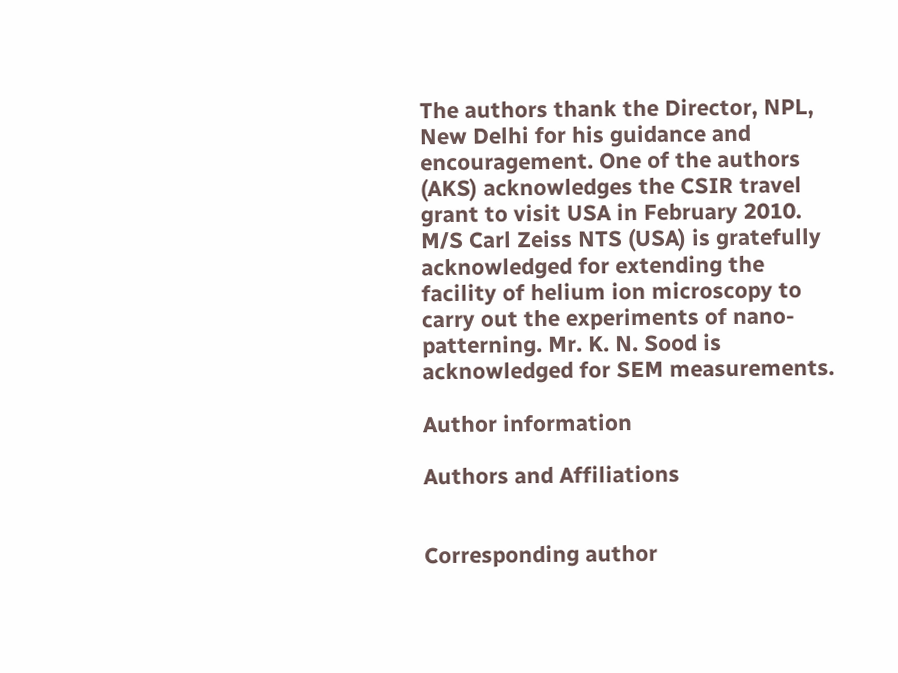The authors thank the Director, NPL, New Delhi for his guidance and encouragement. One of the authors (AKS) acknowledges the CSIR travel grant to visit USA in February 2010. M/S Carl Zeiss NTS (USA) is gratefully acknowledged for extending the facility of helium ion microscopy to carry out the experiments of nano-patterning. Mr. K. N. Sood is acknowledged for SEM measurements.

Author information

Authors and Affiliations


Corresponding author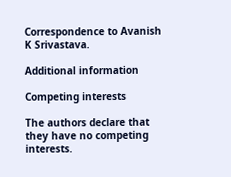Correspondence to Avanish K Srivastava.

Additional information

Competing interests

The authors declare that they have no competing interests.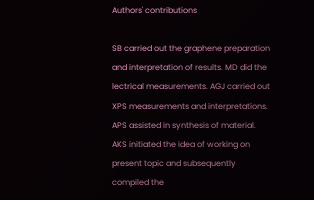Authors' contributions

SB carried out the graphene preparation and interpretation of results. MD did the lectrical measurements. AGJ carried out XPS measurements and interpretations. APS assisted in synthesis of material. AKS initiated the idea of working on present topic and subsequently compiled the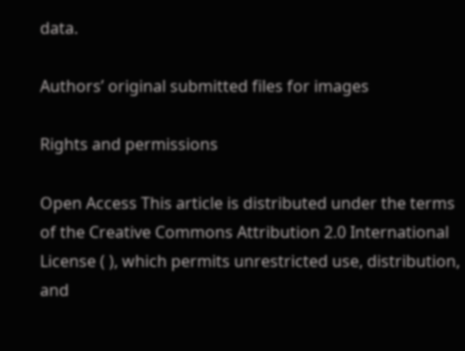data.

Authors’ original submitted files for images

Rights and permissions

Open Access This article is distributed under the terms of the Creative Commons Attribution 2.0 International License ( ), which permits unrestricted use, distribution, and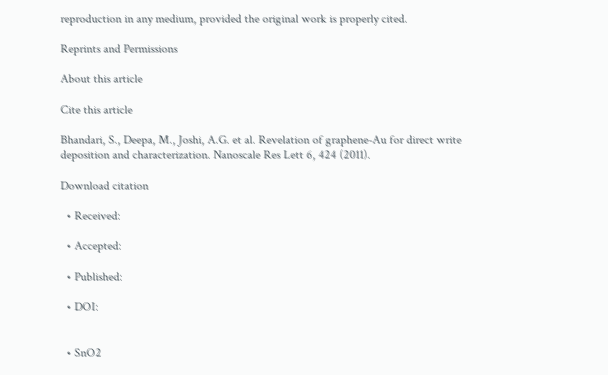reproduction in any medium, provided the original work is properly cited.

Reprints and Permissions

About this article

Cite this article

Bhandari, S., Deepa, M., Joshi, A.G. et al. Revelation of graphene-Au for direct write deposition and characterization. Nanoscale Res Lett 6, 424 (2011).

Download citation

  • Received:

  • Accepted:

  • Published:

  • DOI:


  • SnO2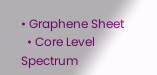• Graphene Sheet
  • Core Level Spectrum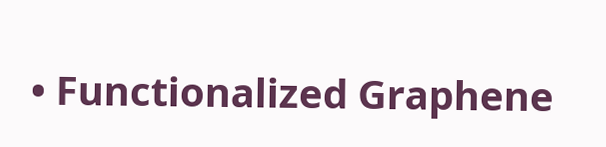• Functionalized Graphene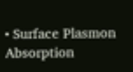• Surface Plasmon Absorption